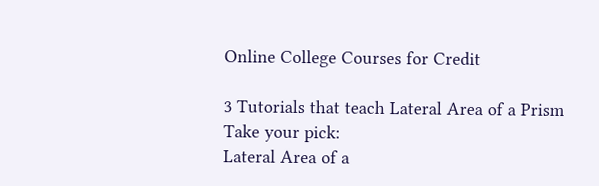Online College Courses for Credit

3 Tutorials that teach Lateral Area of a Prism
Take your pick:
Lateral Area of a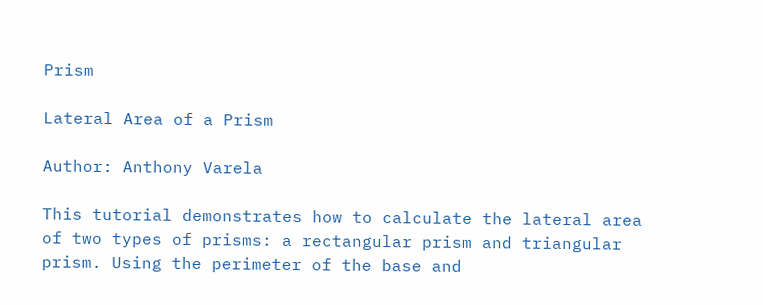Prism

Lateral Area of a Prism

Author: Anthony Varela

This tutorial demonstrates how to calculate the lateral area of two types of prisms: a rectangular prism and triangular prism. Using the perimeter of the base and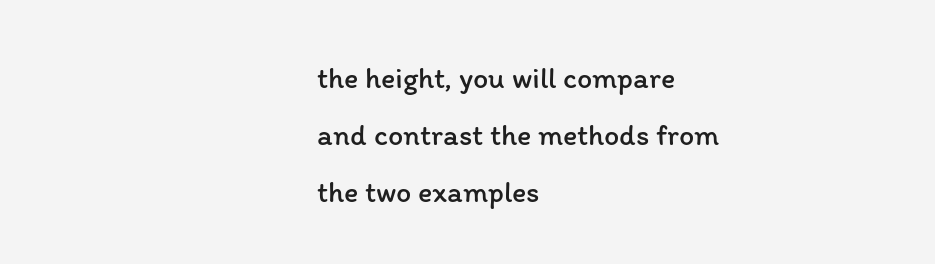the height, you will compare and contrast the methods from the two examples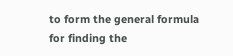to form the general formula for finding the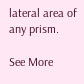lateral area of any prism.

See More